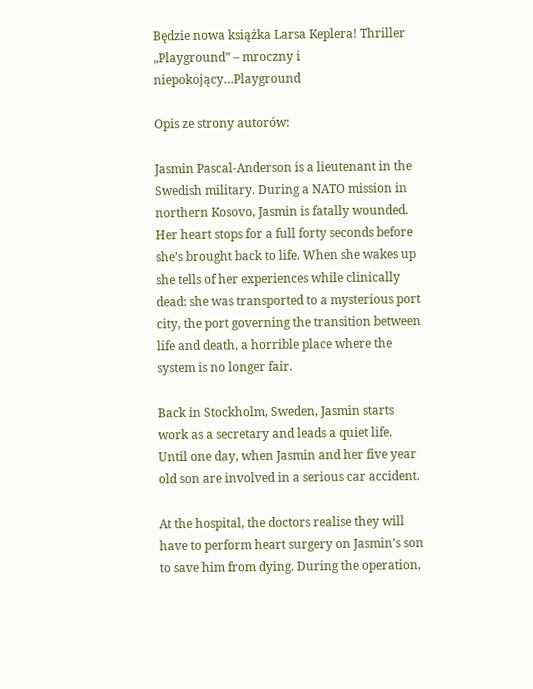Będzie nowa książka Larsa Keplera! Thriller „Playground” – mroczny i niepokojący…Playground

Opis ze strony autorów:

Jasmin Pascal-Anderson is a lieutenant in the Swedish military. During a NATO mission in northern Kosovo, Jasmin is fatally wounded. Her heart stops for a full forty seconds before she’s brought back to life. When she wakes up she tells of her experiences while clinically dead: she was transported to a mysterious port city, the port governing the transition between life and death, a horrible place where the system is no longer fair.

Back in Stockholm, Sweden, Jasmin starts work as a secretary and leads a quiet life. Until one day, when Jasmin and her five year old son are involved in a serious car accident.

At the hospital, the doctors realise they will have to perform heart surgery on Jasmin’s son to save him from dying. During the operation,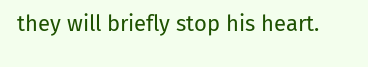they will briefly stop his heart.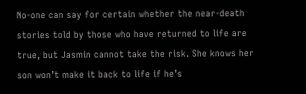No-one can say for certain whether the near-death stories told by those who have returned to life are true, but Jasmin cannot take the risk. She knows her son won’t make it back to life if he’s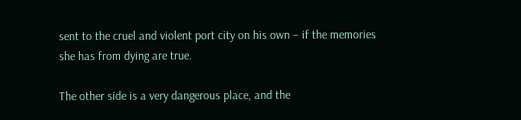sent to the cruel and violent port city on his own – if the memories she has from dying are true.

The other side is a very dangerous place, and the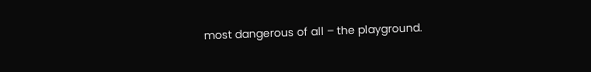most dangerous of all – the playground.